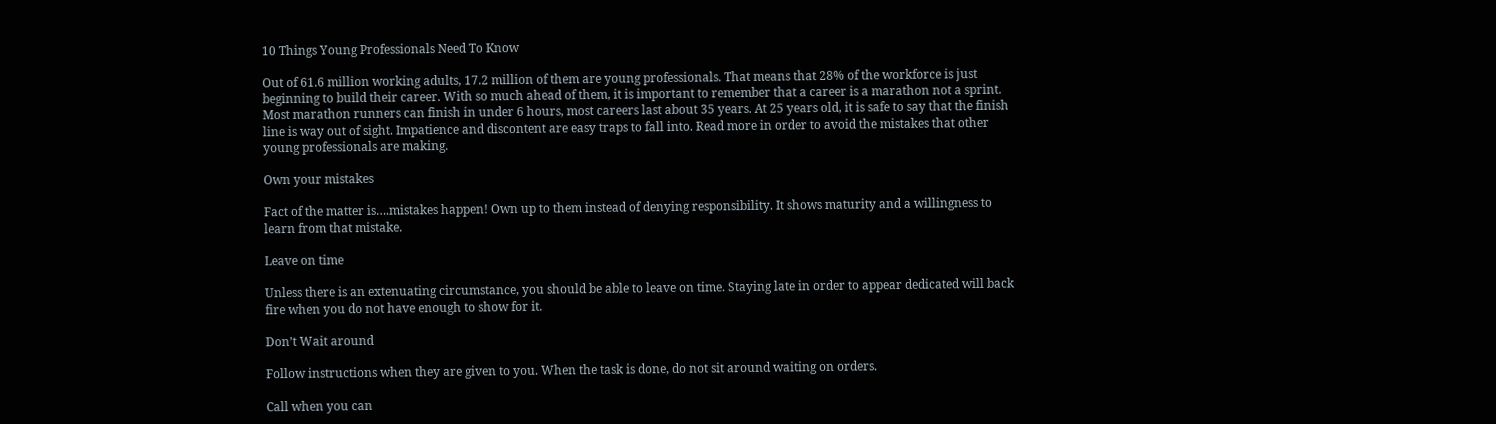10 Things Young Professionals Need To Know

Out of 61.6 million working adults, 17.2 million of them are young professionals. That means that 28% of the workforce is just beginning to build their career. With so much ahead of them, it is important to remember that a career is a marathon not a sprint. Most marathon runners can finish in under 6 hours, most careers last about 35 years. At 25 years old, it is safe to say that the finish line is way out of sight. Impatience and discontent are easy traps to fall into. Read more in order to avoid the mistakes that other young professionals are making.

Own your mistakes

Fact of the matter is….mistakes happen! Own up to them instead of denying responsibility. It shows maturity and a willingness to learn from that mistake.

Leave on time

Unless there is an extenuating circumstance, you should be able to leave on time. Staying late in order to appear dedicated will back fire when you do not have enough to show for it.

Don’t Wait around

Follow instructions when they are given to you. When the task is done, do not sit around waiting on orders.

Call when you can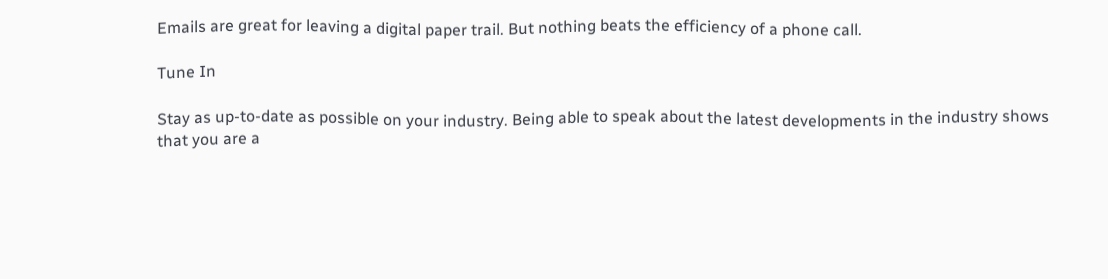Emails are great for leaving a digital paper trail. But nothing beats the efficiency of a phone call.

Tune In

Stay as up-to-date as possible on your industry. Being able to speak about the latest developments in the industry shows that you are a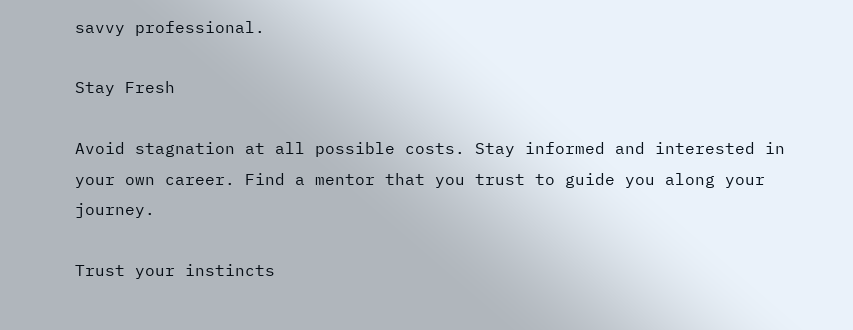savvy professional.

Stay Fresh

Avoid stagnation at all possible costs. Stay informed and interested in your own career. Find a mentor that you trust to guide you along your journey.

Trust your instincts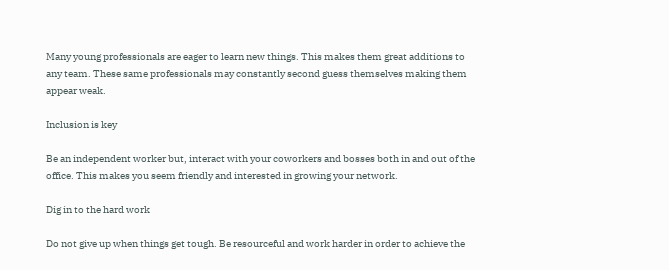Many young professionals are eager to learn new things. This makes them great additions to any team. These same professionals may constantly second guess themselves making them appear weak.

Inclusion is key

Be an independent worker but, interact with your coworkers and bosses both in and out of the office. This makes you seem friendly and interested in growing your network.

Dig in to the hard work

Do not give up when things get tough. Be resourceful and work harder in order to achieve the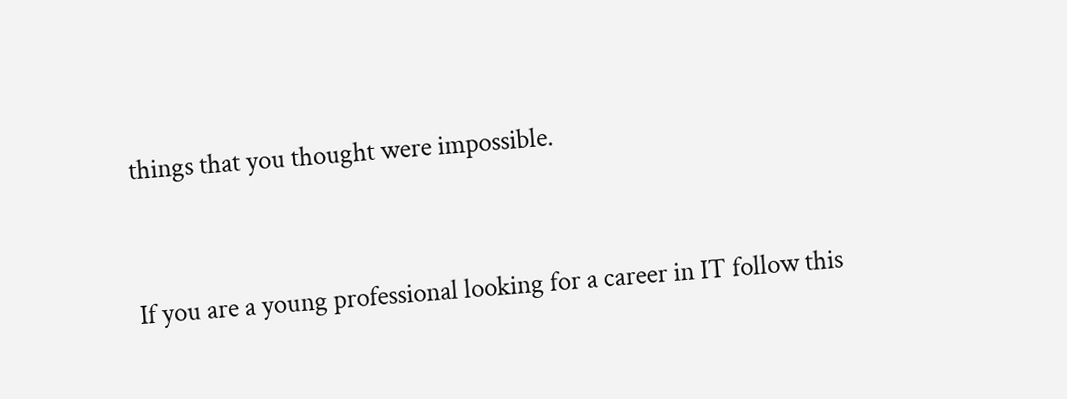things that you thought were impossible.


If you are a young professional looking for a career in IT follow this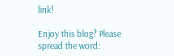link!

Enjoy this blog? Please spread the word: